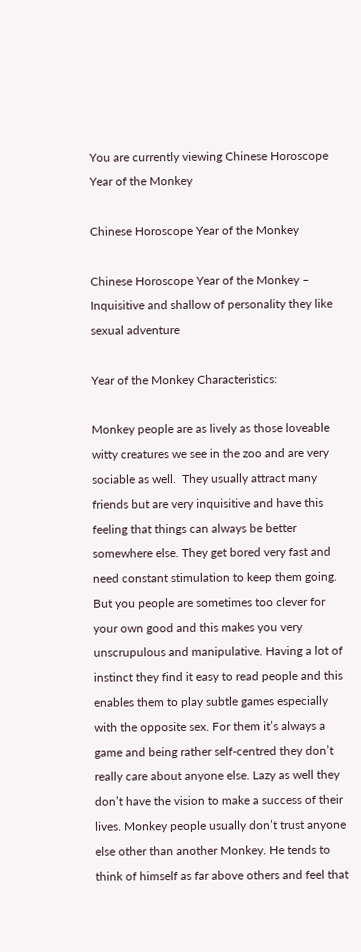You are currently viewing Chinese Horoscope Year of the Monkey

Chinese Horoscope Year of the Monkey

Chinese Horoscope Year of the Monkey – Inquisitive and shallow of personality they like sexual adventure

Year of the Monkey Characteristics:

Monkey people are as lively as those loveable witty creatures we see in the zoo and are very sociable as well.  They usually attract many friends but are very inquisitive and have this feeling that things can always be better somewhere else. They get bored very fast and need constant stimulation to keep them going. But you people are sometimes too clever for your own good and this makes you very unscrupulous and manipulative. Having a lot of instinct they find it easy to read people and this enables them to play subtle games especially with the opposite sex. For them it’s always a game and being rather self-centred they don’t really care about anyone else. Lazy as well they don’t have the vision to make a success of their lives. Monkey people usually don’t trust anyone else other than another Monkey. He tends to think of himself as far above others and feel that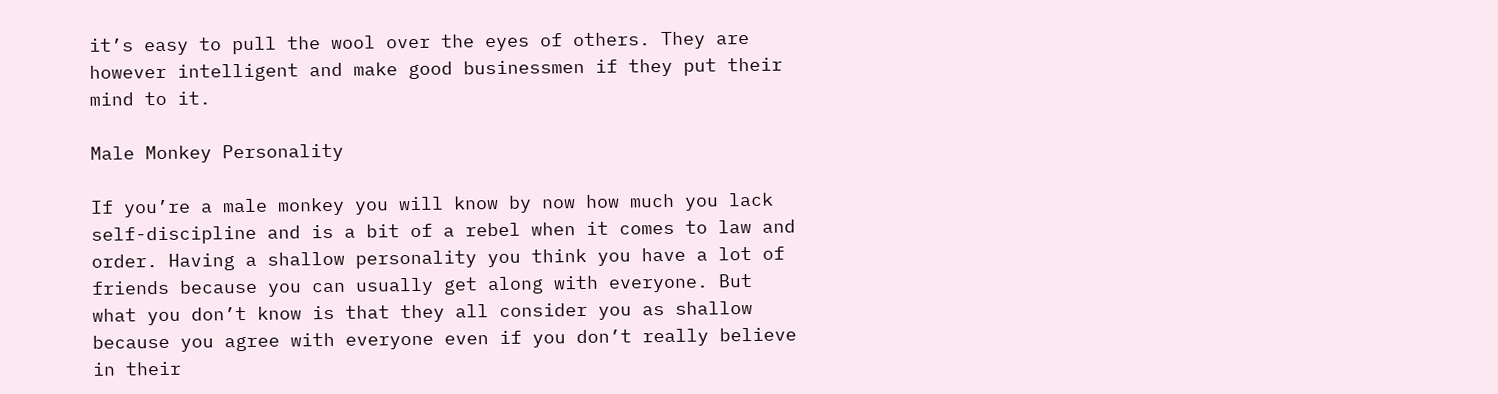it’s easy to pull the wool over the eyes of others. They are however intelligent and make good businessmen if they put their mind to it.

Male Monkey Personality

If you’re a male monkey you will know by now how much you lack self-discipline and is a bit of a rebel when it comes to law and order. Having a shallow personality you think you have a lot of friends because you can usually get along with everyone. But what you don’t know is that they all consider you as shallow because you agree with everyone even if you don’t really believe in their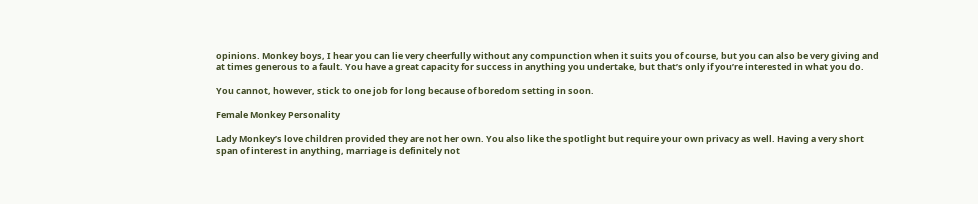opinions. Monkey boys, I hear you can lie very cheerfully without any compunction when it suits you of course, but you can also be very giving and at times generous to a fault. You have a great capacity for success in anything you undertake, but that’s only if you’re interested in what you do.

You cannot, however, stick to one job for long because of boredom setting in soon.

Female Monkey Personality

Lady Monkey’s love children provided they are not her own. You also like the spotlight but require your own privacy as well. Having a very short span of interest in anything, marriage is definitely not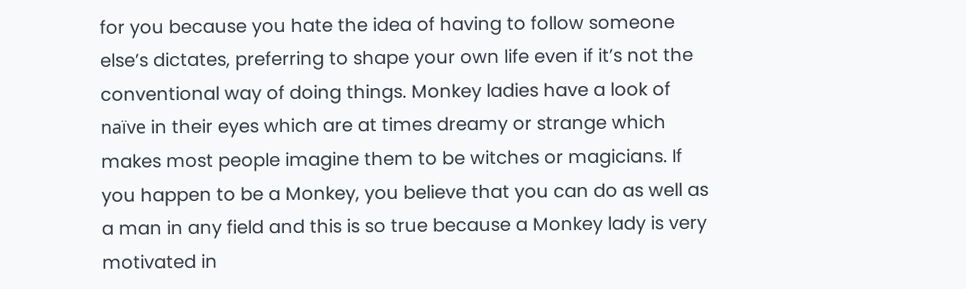for you because you hate the idea of having to follow someone else’s dictates, preferring to shape your own life even if it’s not the conventional way of doing things. Monkey ladies have a look of naïve in their eyes which are at times dreamy or strange which makes most people imagine them to be witches or magicians. If you happen to be a Monkey, you believe that you can do as well as a man in any field and this is so true because a Monkey lady is very motivated in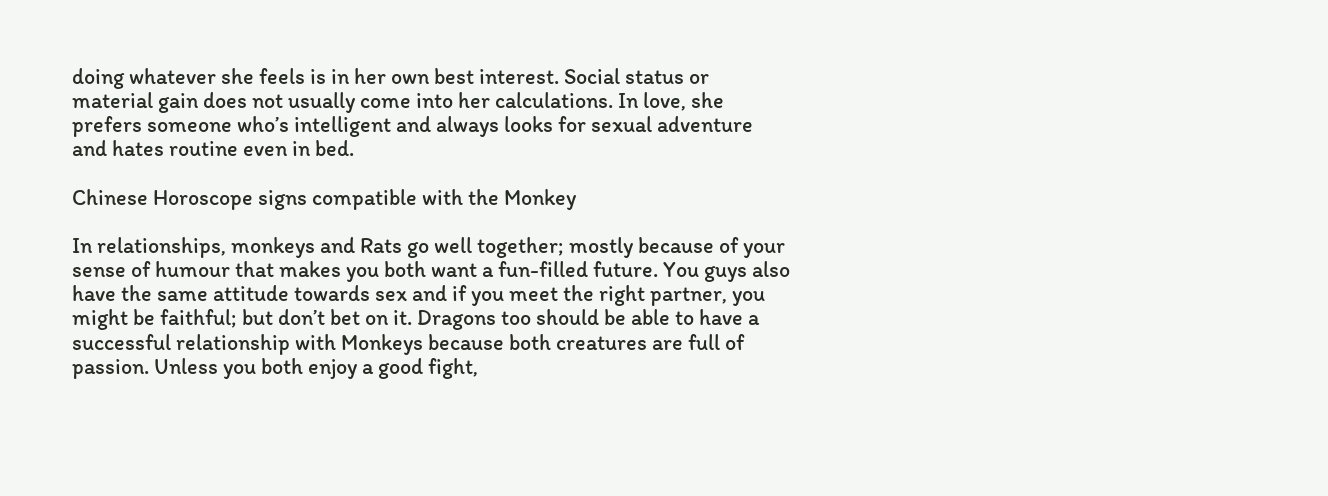doing whatever she feels is in her own best interest. Social status or material gain does not usually come into her calculations. In love, she prefers someone who’s intelligent and always looks for sexual adventure and hates routine even in bed.

Chinese Horoscope signs compatible with the Monkey

In relationships, monkeys and Rats go well together; mostly because of your sense of humour that makes you both want a fun-filled future. You guys also have the same attitude towards sex and if you meet the right partner, you might be faithful; but don’t bet on it. Dragons too should be able to have a successful relationship with Monkeys because both creatures are full of passion. Unless you both enjoy a good fight,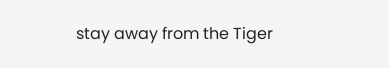stay away from the Tiger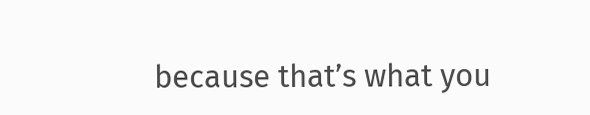because that’s what you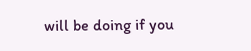will be doing if you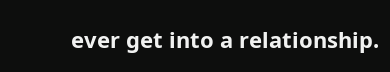ever get into a relationship.